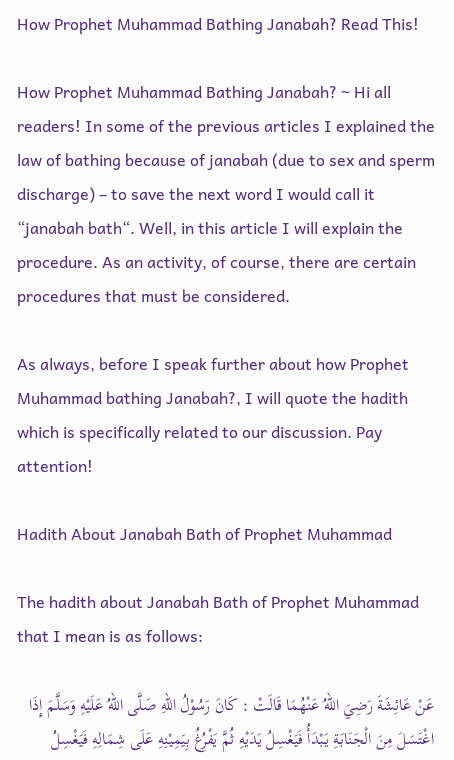How Prophet Muhammad Bathing Janabah? Read This!

How Prophet Muhammad Bathing Janabah? ~ Hi all readers! In some of the previous articles I explained the law of bathing because of janabah (due to sex and sperm discharge) – to save the next word I would call it “janabah bath“. Well, in this article I will explain the procedure. As an activity, of course, there are certain procedures that must be considered.

As always, before I speak further about how Prophet Muhammad bathing Janabah?, I will quote the hadith which is specifically related to our discussion. Pay attention!

Hadith About Janabah Bath of Prophet Muhammad

The hadith about Janabah Bath of Prophet Muhammad that I mean is as follows:

عَنْ عَائِشَةَ رَضِيَ اللهُ عَنْهُمَا قَالَتْ : كَانَ رَسُوْلُ اللهِ صَلَّى اللهُ عَلَيْهِ وَسَلَّمَ إِذَا اغْتَسَلَ مِنَ الْجَنَابَةِ يَبْدَأُ فَيَغْسِلُ يَدَيْهِ ثُمَّ يَفْرُغُ بِيَمِيْنِهِ عَلَى شِمَالِهِ فَيَغْسِلُ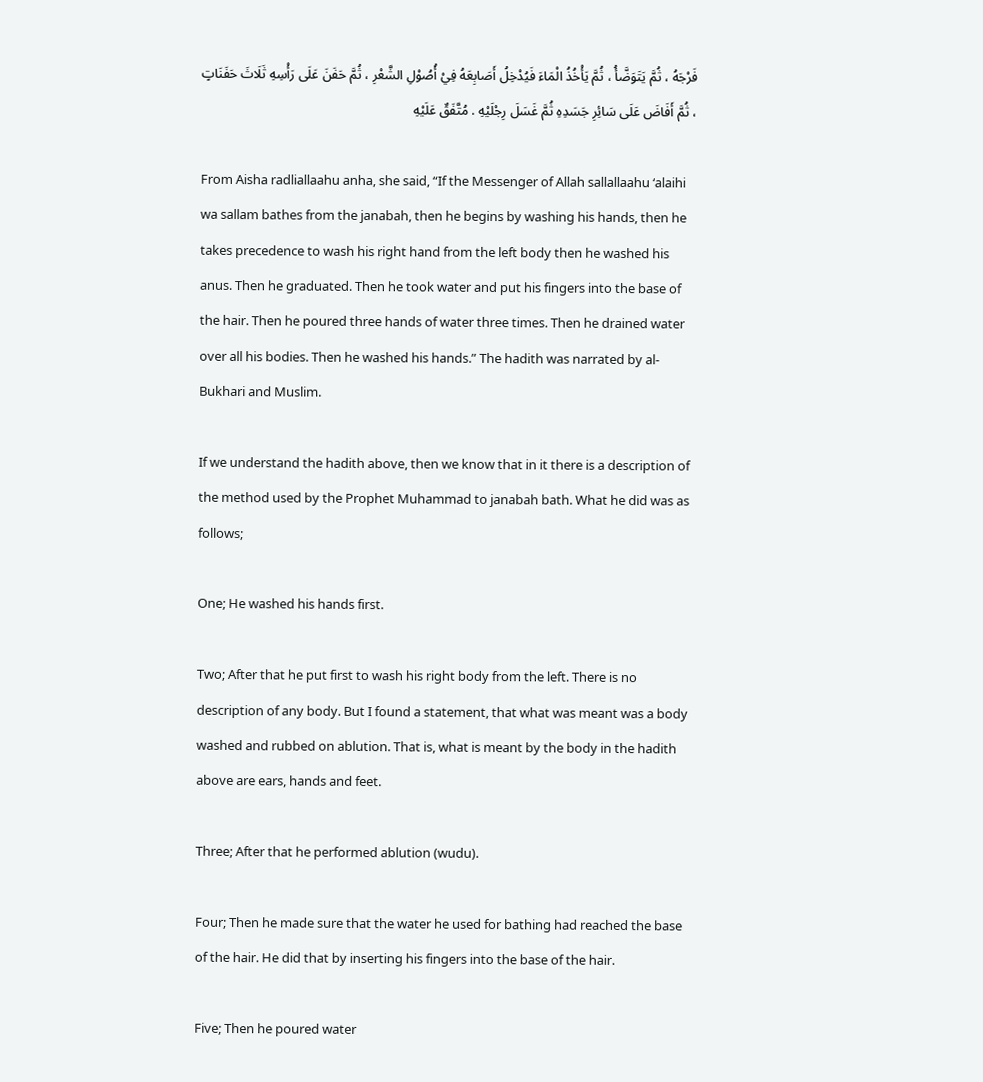فَرْجَهُ ، ثُمَّ يَتَوَضَّأُ ، ثُمَّ يَأْخُذُ الْمَاءَ فَيُدْخِلُ أَصَابِعَهُ فِيْ أُصُوْلِ الشَّعْرِ ، ثُمَّ حَفَنَ عَلَى رَأْسِهِ ثَلَاثَ حَفَنَاتٍ ، ثُمَّ أَفَاضَ عَلَى سَائِرِ جَسَدِهِ ثُمَّ غَسَلَ رِجْلَيْهِ . مُتَّفَقٌ عَلَيْهِ

From Aisha radliallaahu anha, she said, “If the Messenger of Allah sallallaahu ‘alaihi wa sallam bathes from the janabah, then he begins by washing his hands, then he takes precedence to wash his right hand from the left body then he washed his anus. Then he graduated. Then he took water and put his fingers into the base of the hair. Then he poured three hands of water three times. Then he drained water over all his bodies. Then he washed his hands.” The hadith was narrated by al-Bukhari and Muslim.

If we understand the hadith above, then we know that in it there is a description of the method used by the Prophet Muhammad to janabah bath. What he did was as follows;

One; He washed his hands first.

Two; After that he put first to wash his right body from the left. There is no description of any body. But I found a statement, that what was meant was a body washed and rubbed on ablution. That is, what is meant by the body in the hadith above are ears, hands and feet.

Three; After that he performed ablution (wudu).

Four; Then he made sure that the water he used for bathing had reached the base of the hair. He did that by inserting his fingers into the base of the hair.

Five; Then he poured water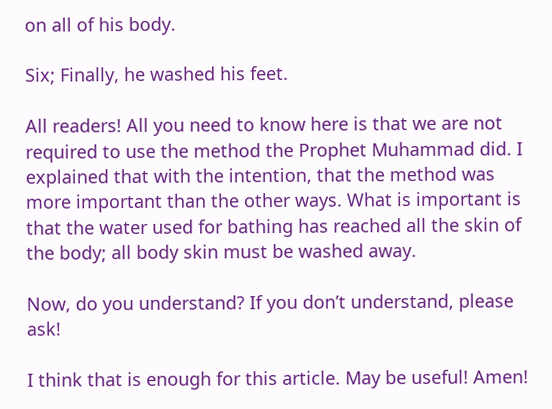on all of his body.

Six; Finally, he washed his feet.

All readers! All you need to know here is that we are not required to use the method the Prophet Muhammad did. I explained that with the intention, that the method was more important than the other ways. What is important is that the water used for bathing has reached all the skin of the body; all body skin must be washed away.

Now, do you understand? If you don’t understand, please ask!

I think that is enough for this article. May be useful! Amen!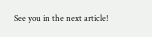See you in the next article!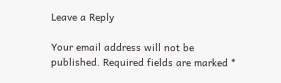Leave a Reply

Your email address will not be published. Required fields are marked *